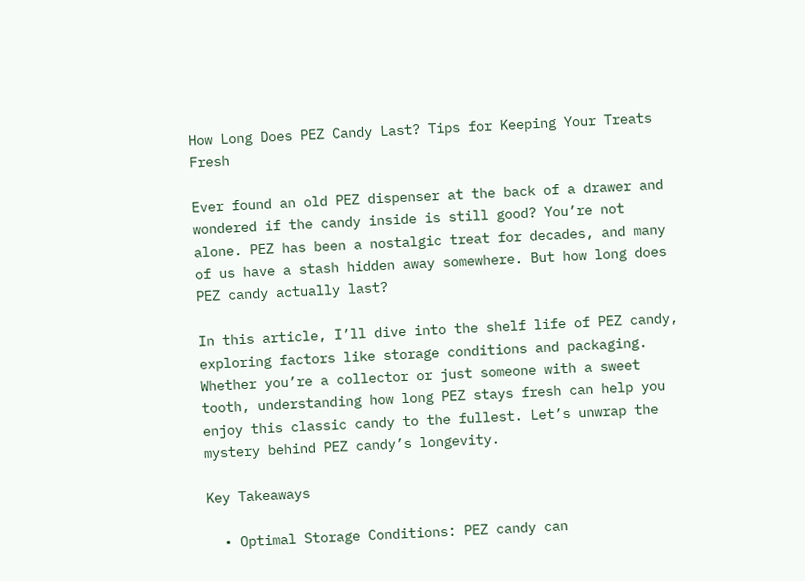How Long Does PEZ Candy Last? Tips for Keeping Your Treats Fresh

Ever found an old PEZ dispenser at the back of a drawer and wondered if the candy inside is still good? You’re not alone. PEZ has been a nostalgic treat for decades, and many of us have a stash hidden away somewhere. But how long does PEZ candy actually last?

In this article, I’ll dive into the shelf life of PEZ candy, exploring factors like storage conditions and packaging. Whether you’re a collector or just someone with a sweet tooth, understanding how long PEZ stays fresh can help you enjoy this classic candy to the fullest. Let’s unwrap the mystery behind PEZ candy’s longevity.

Key Takeaways

  • Optimal Storage Conditions: PEZ candy can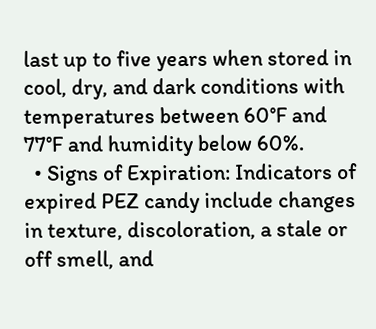last up to five years when stored in cool, dry, and dark conditions with temperatures between 60°F and 77°F and humidity below 60%.
  • Signs of Expiration: Indicators of expired PEZ candy include changes in texture, discoloration, a stale or off smell, and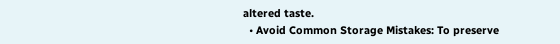altered taste.
  • Avoid Common Storage Mistakes: To preserve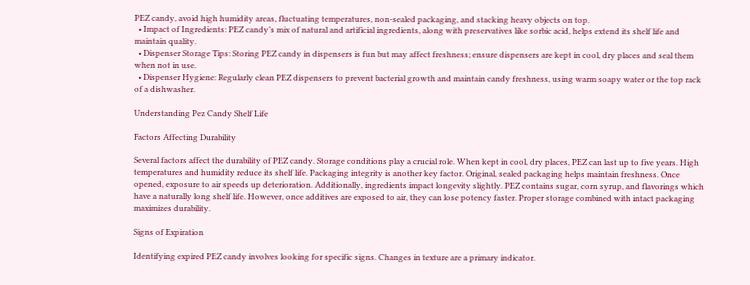PEZ candy, avoid high humidity areas, fluctuating temperatures, non-sealed packaging, and stacking heavy objects on top.
  • Impact of Ingredients: PEZ candy’s mix of natural and artificial ingredients, along with preservatives like sorbic acid, helps extend its shelf life and maintain quality.
  • Dispenser Storage Tips: Storing PEZ candy in dispensers is fun but may affect freshness; ensure dispensers are kept in cool, dry places and seal them when not in use.
  • Dispenser Hygiene: Regularly clean PEZ dispensers to prevent bacterial growth and maintain candy freshness, using warm soapy water or the top rack of a dishwasher.

Understanding Pez Candy Shelf Life

Factors Affecting Durability

Several factors affect the durability of PEZ candy. Storage conditions play a crucial role. When kept in cool, dry places, PEZ can last up to five years. High temperatures and humidity reduce its shelf life. Packaging integrity is another key factor. Original, sealed packaging helps maintain freshness. Once opened, exposure to air speeds up deterioration. Additionally, ingredients impact longevity slightly. PEZ contains sugar, corn syrup, and flavorings which have a naturally long shelf life. However, once additives are exposed to air, they can lose potency faster. Proper storage combined with intact packaging maximizes durability.

Signs of Expiration

Identifying expired PEZ candy involves looking for specific signs. Changes in texture are a primary indicator.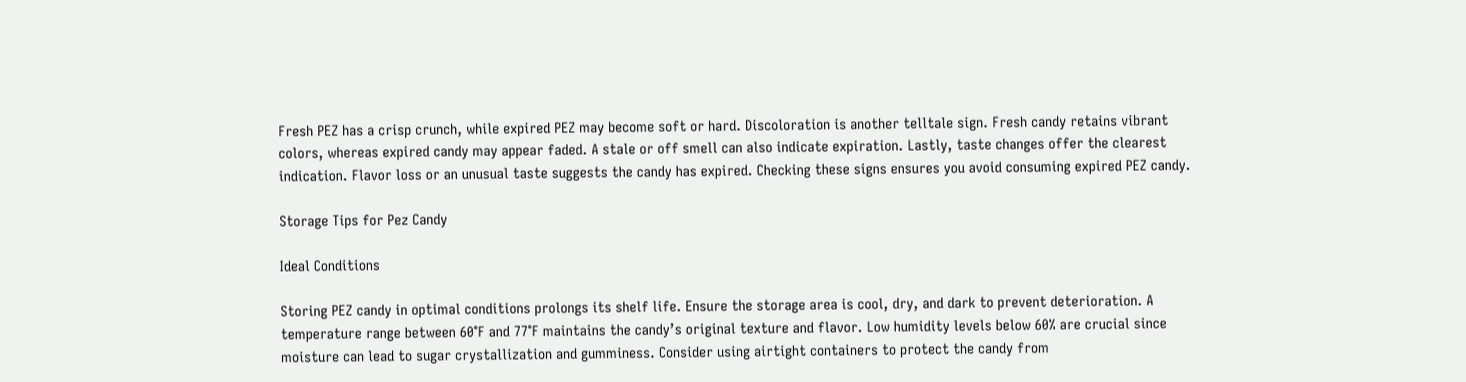Fresh PEZ has a crisp crunch, while expired PEZ may become soft or hard. Discoloration is another telltale sign. Fresh candy retains vibrant colors, whereas expired candy may appear faded. A stale or off smell can also indicate expiration. Lastly, taste changes offer the clearest indication. Flavor loss or an unusual taste suggests the candy has expired. Checking these signs ensures you avoid consuming expired PEZ candy.

Storage Tips for Pez Candy

Ideal Conditions

Storing PEZ candy in optimal conditions prolongs its shelf life. Ensure the storage area is cool, dry, and dark to prevent deterioration. A temperature range between 60°F and 77°F maintains the candy’s original texture and flavor. Low humidity levels below 60% are crucial since moisture can lead to sugar crystallization and gumminess. Consider using airtight containers to protect the candy from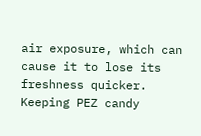air exposure, which can cause it to lose its freshness quicker. Keeping PEZ candy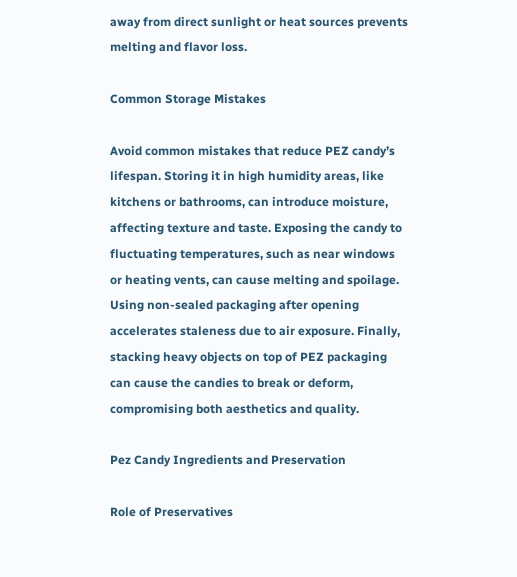away from direct sunlight or heat sources prevents melting and flavor loss.

Common Storage Mistakes

Avoid common mistakes that reduce PEZ candy’s lifespan. Storing it in high humidity areas, like kitchens or bathrooms, can introduce moisture, affecting texture and taste. Exposing the candy to fluctuating temperatures, such as near windows or heating vents, can cause melting and spoilage. Using non-sealed packaging after opening accelerates staleness due to air exposure. Finally, stacking heavy objects on top of PEZ packaging can cause the candies to break or deform, compromising both aesthetics and quality.

Pez Candy Ingredients and Preservation

Role of Preservatives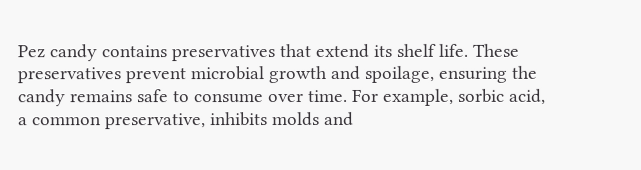Pez candy contains preservatives that extend its shelf life. These preservatives prevent microbial growth and spoilage, ensuring the candy remains safe to consume over time. For example, sorbic acid, a common preservative, inhibits molds and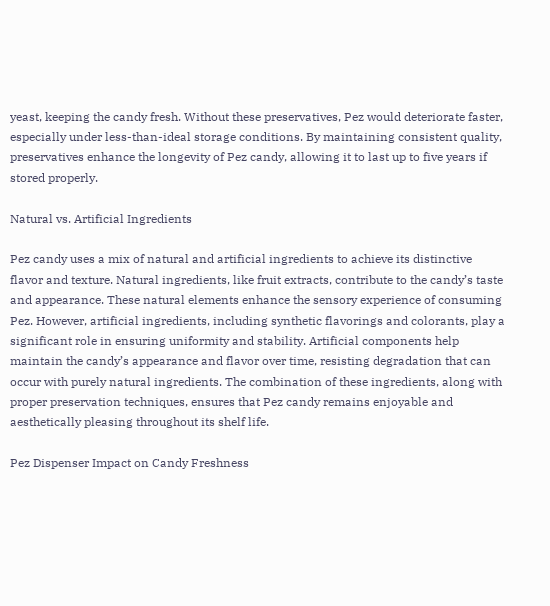yeast, keeping the candy fresh. Without these preservatives, Pez would deteriorate faster, especially under less-than-ideal storage conditions. By maintaining consistent quality, preservatives enhance the longevity of Pez candy, allowing it to last up to five years if stored properly.

Natural vs. Artificial Ingredients

Pez candy uses a mix of natural and artificial ingredients to achieve its distinctive flavor and texture. Natural ingredients, like fruit extracts, contribute to the candy’s taste and appearance. These natural elements enhance the sensory experience of consuming Pez. However, artificial ingredients, including synthetic flavorings and colorants, play a significant role in ensuring uniformity and stability. Artificial components help maintain the candy’s appearance and flavor over time, resisting degradation that can occur with purely natural ingredients. The combination of these ingredients, along with proper preservation techniques, ensures that Pez candy remains enjoyable and aesthetically pleasing throughout its shelf life.

Pez Dispenser Impact on Candy Freshness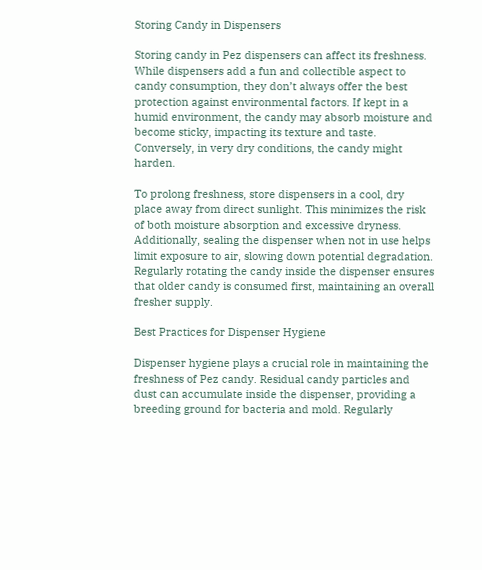Storing Candy in Dispensers

Storing candy in Pez dispensers can affect its freshness. While dispensers add a fun and collectible aspect to candy consumption, they don’t always offer the best protection against environmental factors. If kept in a humid environment, the candy may absorb moisture and become sticky, impacting its texture and taste. Conversely, in very dry conditions, the candy might harden.

To prolong freshness, store dispensers in a cool, dry place away from direct sunlight. This minimizes the risk of both moisture absorption and excessive dryness. Additionally, sealing the dispenser when not in use helps limit exposure to air, slowing down potential degradation. Regularly rotating the candy inside the dispenser ensures that older candy is consumed first, maintaining an overall fresher supply.

Best Practices for Dispenser Hygiene

Dispenser hygiene plays a crucial role in maintaining the freshness of Pez candy. Residual candy particles and dust can accumulate inside the dispenser, providing a breeding ground for bacteria and mold. Regularly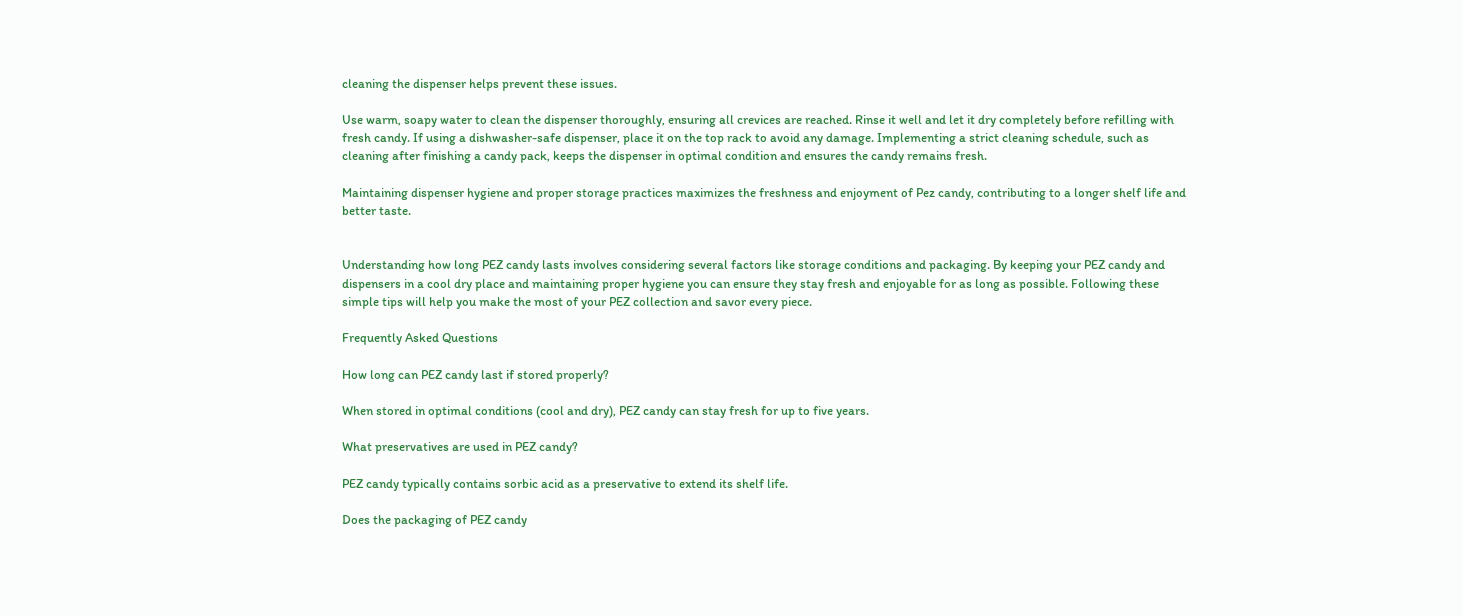cleaning the dispenser helps prevent these issues.

Use warm, soapy water to clean the dispenser thoroughly, ensuring all crevices are reached. Rinse it well and let it dry completely before refilling with fresh candy. If using a dishwasher-safe dispenser, place it on the top rack to avoid any damage. Implementing a strict cleaning schedule, such as cleaning after finishing a candy pack, keeps the dispenser in optimal condition and ensures the candy remains fresh.

Maintaining dispenser hygiene and proper storage practices maximizes the freshness and enjoyment of Pez candy, contributing to a longer shelf life and better taste.


Understanding how long PEZ candy lasts involves considering several factors like storage conditions and packaging. By keeping your PEZ candy and dispensers in a cool dry place and maintaining proper hygiene you can ensure they stay fresh and enjoyable for as long as possible. Following these simple tips will help you make the most of your PEZ collection and savor every piece.

Frequently Asked Questions

How long can PEZ candy last if stored properly?

When stored in optimal conditions (cool and dry), PEZ candy can stay fresh for up to five years.

What preservatives are used in PEZ candy?

PEZ candy typically contains sorbic acid as a preservative to extend its shelf life.

Does the packaging of PEZ candy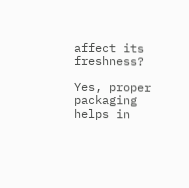affect its freshness?

Yes, proper packaging helps in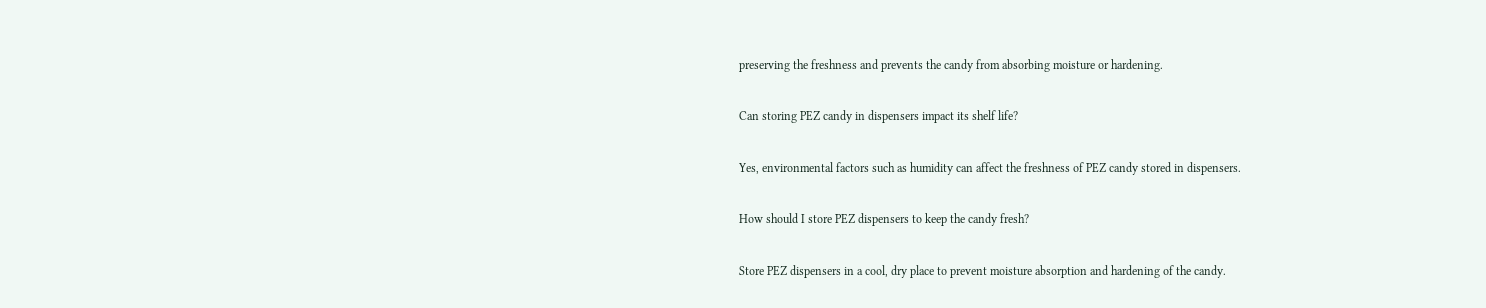preserving the freshness and prevents the candy from absorbing moisture or hardening.

Can storing PEZ candy in dispensers impact its shelf life?

Yes, environmental factors such as humidity can affect the freshness of PEZ candy stored in dispensers.

How should I store PEZ dispensers to keep the candy fresh?

Store PEZ dispensers in a cool, dry place to prevent moisture absorption and hardening of the candy.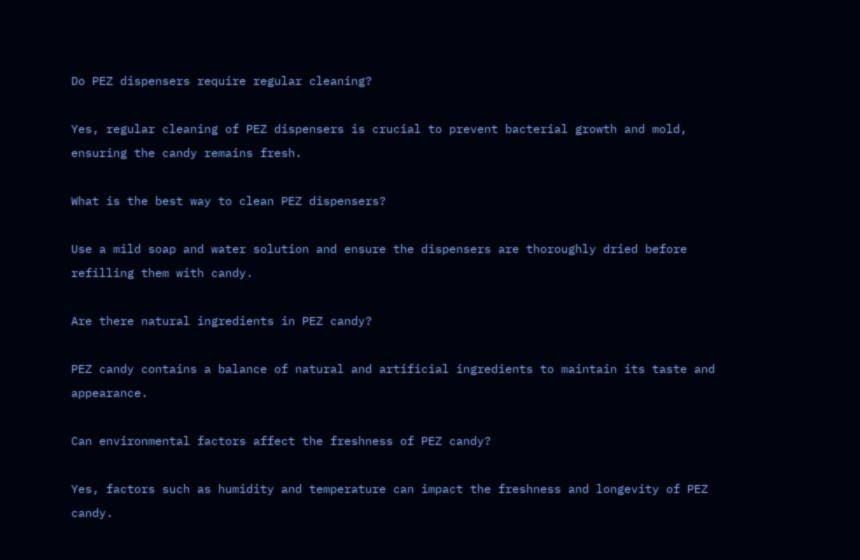Do PEZ dispensers require regular cleaning?

Yes, regular cleaning of PEZ dispensers is crucial to prevent bacterial growth and mold, ensuring the candy remains fresh.

What is the best way to clean PEZ dispensers?

Use a mild soap and water solution and ensure the dispensers are thoroughly dried before refilling them with candy.

Are there natural ingredients in PEZ candy?

PEZ candy contains a balance of natural and artificial ingredients to maintain its taste and appearance.

Can environmental factors affect the freshness of PEZ candy?

Yes, factors such as humidity and temperature can impact the freshness and longevity of PEZ candy.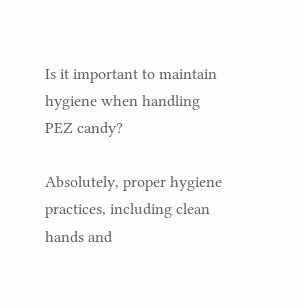Is it important to maintain hygiene when handling PEZ candy?

Absolutely, proper hygiene practices, including clean hands and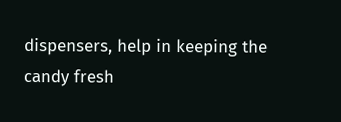dispensers, help in keeping the candy fresh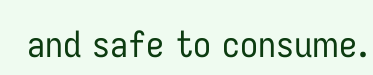and safe to consume.